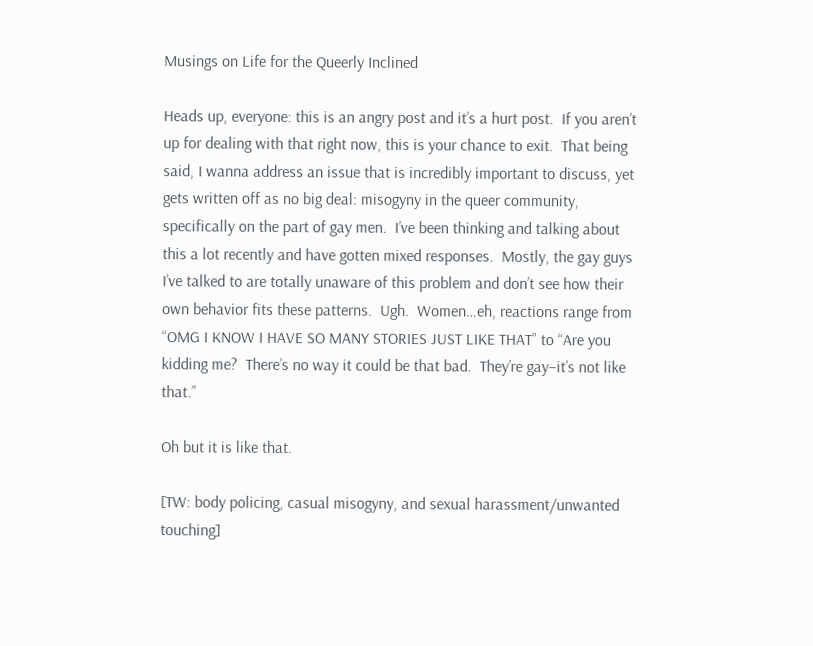Musings on Life for the Queerly Inclined

Heads up, everyone: this is an angry post and it’s a hurt post.  If you aren’t up for dealing with that right now, this is your chance to exit.  That being said, I wanna address an issue that is incredibly important to discuss, yet gets written off as no big deal: misogyny in the queer community, specifically on the part of gay men.  I’ve been thinking and talking about this a lot recently and have gotten mixed responses.  Mostly, the gay guys I’ve talked to are totally unaware of this problem and don’t see how their own behavior fits these patterns.  Ugh.  Women…eh, reactions range from “OMG I KNOW I HAVE SO MANY STORIES JUST LIKE THAT” to “Are you kidding me?  There’s no way it could be that bad.  They’re gay–it’s not like that.”

Oh but it is like that.

[TW: body policing, casual misogyny, and sexual harassment/unwanted touching]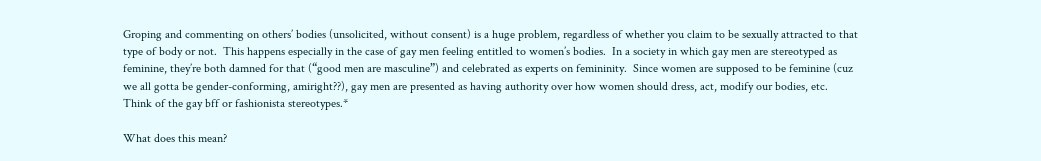Groping and commenting on others’ bodies (unsolicited, without consent) is a huge problem, regardless of whether you claim to be sexually attracted to that type of body or not.  This happens especially in the case of gay men feeling entitled to women’s bodies.  In a society in which gay men are stereotyped as feminine, they’re both damned for that (“good men are masculine”) and celebrated as experts on femininity.  Since women are supposed to be feminine (cuz we all gotta be gender-conforming, amiright??), gay men are presented as having authority over how women should dress, act, modify our bodies, etc.  Think of the gay bff or fashionista stereotypes.*

What does this mean?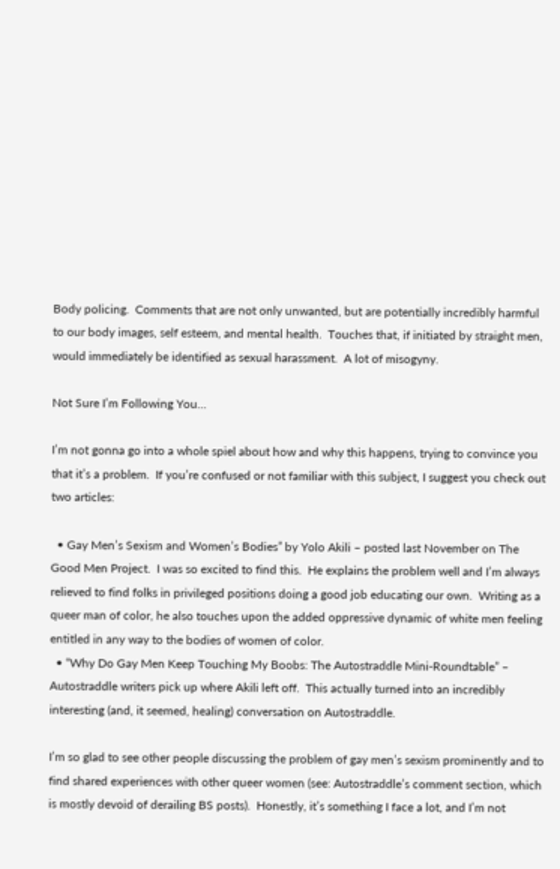Body policing.  Comments that are not only unwanted, but are potentially incredibly harmful to our body images, self esteem, and mental health.  Touches that, if initiated by straight men, would immediately be identified as sexual harassment.  A lot of misogyny.

Not Sure I’m Following You…

I’m not gonna go into a whole spiel about how and why this happens, trying to convince you that it’s a problem.  If you’re confused or not familiar with this subject, I suggest you check out two articles:

  • Gay Men’s Sexism and Women’s Bodies” by Yolo Akili – posted last November on The Good Men Project.  I was so excited to find this.  He explains the problem well and I’m always relieved to find folks in privileged positions doing a good job educating our own.  Writing as a queer man of color, he also touches upon the added oppressive dynamic of white men feeling entitled in any way to the bodies of women of color.
  • “Why Do Gay Men Keep Touching My Boobs: The Autostraddle Mini-Roundtable” – Autostraddle writers pick up where Akili left off.  This actually turned into an incredibly interesting (and, it seemed, healing) conversation on Autostraddle.

I’m so glad to see other people discussing the problem of gay men’s sexism prominently and to find shared experiences with other queer women (see: Autostraddle’s comment section, which is mostly devoid of derailing BS posts).  Honestly, it’s something I face a lot, and I’m not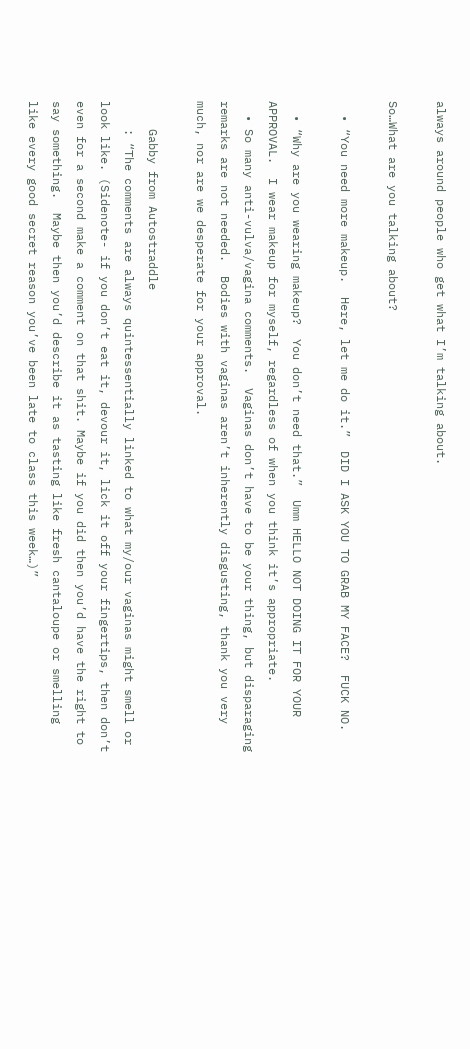always around people who get what I’m talking about.

So…What are you talking about?

  • “You need more makeup.  Here, let me do it.”  DID I ASK YOU TO GRAB MY FACE?  FUCK NO.

  • “Why are you wearing makeup?  You don’t need that.”  Umm HELLO NOT DOING IT FOR YOUR APPROVAL.  I wear makeup for myself, regardless of when you think it’s appropriate.
  • So many anti-vulva/vagina comments.  Vaginas don’t have to be your thing, but disparaging remarks are not needed.  Bodies with vaginas aren’t inherently disgusting, thank you very much, nor are we desperate for your approval.

    Gabby from Autostraddle
    : “The comments are always quintessentially linked to what my/our vaginas might smell or look like. (Sidenote- if you don’t eat it, devour it, lick it off your fingertips, then don’t even for a second make a comment on that shit. Maybe if you did then you’d have the right to say something.  Maybe then you’d describe it as tasting like fresh cantaloupe or smelling like every good secret reason you’ve been late to class this week…)”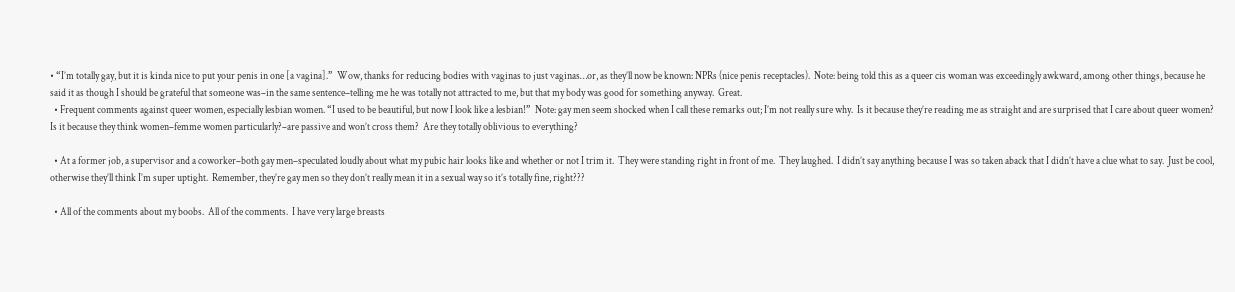• “I’m totally gay, but it is kinda nice to put your penis in one [a vagina].”  Wow, thanks for reducing bodies with vaginas to just vaginas…or, as they’ll now be known: NPRs (nice penis receptacles).  Note: being told this as a queer cis woman was exceedingly awkward, among other things, because he said it as though I should be grateful that someone was–in the same sentence–telling me he was totally not attracted to me, but that my body was good for something anyway.  Great.
  • Frequent comments against queer women, especially lesbian women. “I used to be beautiful, but now I look like a lesbian!”  Note: gay men seem shocked when I call these remarks out; I’m not really sure why.  Is it because they’re reading me as straight and are surprised that I care about queer women?  Is it because they think women–femme women particularly?–are passive and won’t cross them?  Are they totally oblivious to everything?

  • At a former job, a supervisor and a coworker–both gay men–speculated loudly about what my pubic hair looks like and whether or not I trim it.  They were standing right in front of me.  They laughed.  I didn’t say anything because I was so taken aback that I didn’t have a clue what to say.  Just be cool, otherwise they’ll think I’m super uptight.  Remember, they’re gay men so they don’t really mean it in a sexual way so it’s totally fine, right???

  • All of the comments about my boobs.  All of the comments.  I have very large breasts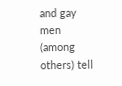and gay men (among others) tell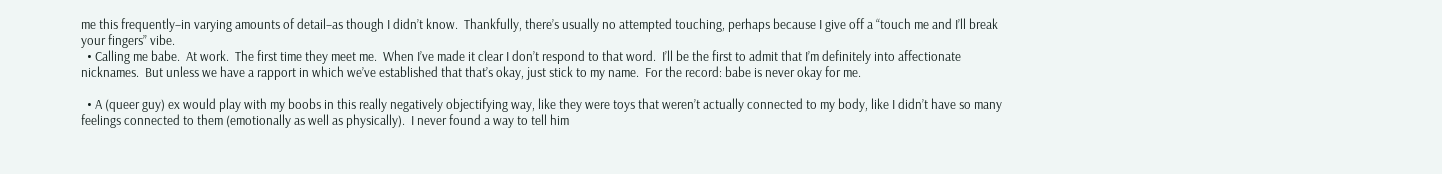me this frequently–in varying amounts of detail–as though I didn’t know.  Thankfully, there’s usually no attempted touching, perhaps because I give off a “touch me and I’ll break your fingers” vibe.
  • Calling me babe.  At work.  The first time they meet me.  When I’ve made it clear I don’t respond to that word.  I’ll be the first to admit that I’m definitely into affectionate nicknames.  But unless we have a rapport in which we’ve established that that’s okay, just stick to my name.  For the record: babe is never okay for me.

  • A (queer guy) ex would play with my boobs in this really negatively objectifying way, like they were toys that weren’t actually connected to my body, like I didn’t have so many feelings connected to them (emotionally as well as physically).  I never found a way to tell him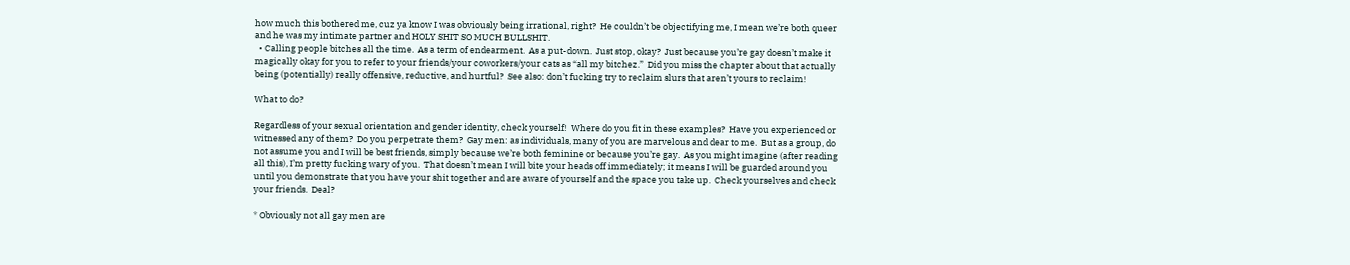how much this bothered me, cuz ya know I was obviously being irrational, right?  He couldn’t be objectifying me, I mean we’re both queer and he was my intimate partner and HOLY SHIT SO MUCH BULLSHIT.
  • Calling people bitches all the time.  As a term of endearment.  As a put-down.  Just stop, okay?  Just because you’re gay doesn’t make it magically okay for you to refer to your friends/your coworkers/your cats as “all my bitchez.”  Did you miss the chapter about that actually being (potentially) really offensive, reductive, and hurtful?  See also: don’t fucking try to reclaim slurs that aren’t yours to reclaim!

What to do?

Regardless of your sexual orientation and gender identity, check yourself!  Where do you fit in these examples?  Have you experienced or witnessed any of them?  Do you perpetrate them?  Gay men: as individuals, many of you are marvelous and dear to me.  But as a group, do not assume you and I will be best friends, simply because we’re both feminine or because you’re gay.  As you might imagine (after reading all this), I’m pretty fucking wary of you.  That doesn’t mean I will bite your heads off immediately; it means I will be guarded around you until you demonstrate that you have your shit together and are aware of yourself and the space you take up.  Check yourselves and check your friends.  Deal?

* Obviously not all gay men are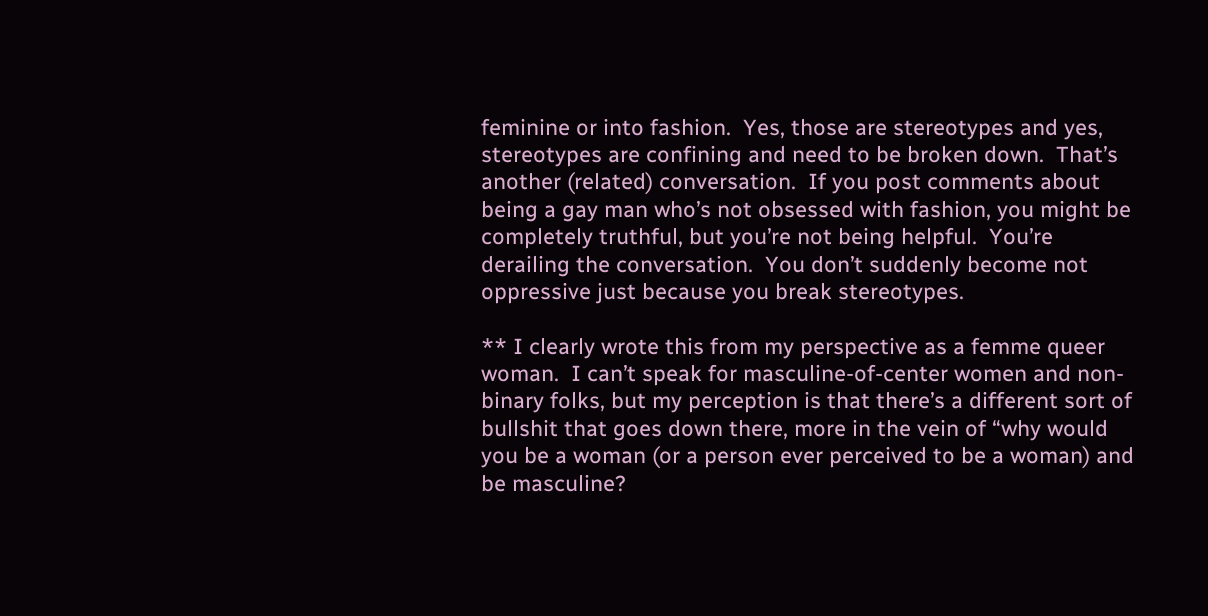feminine or into fashion.  Yes, those are stereotypes and yes, stereotypes are confining and need to be broken down.  That’s another (related) conversation.  If you post comments about being a gay man who’s not obsessed with fashion, you might be completely truthful, but you’re not being helpful.  You’re derailing the conversation.  You don’t suddenly become not oppressive just because you break stereotypes.

** I clearly wrote this from my perspective as a femme queer woman.  I can’t speak for masculine-of-center women and non-binary folks, but my perception is that there’s a different sort of bullshit that goes down there, more in the vein of “why would you be a woman (or a person ever perceived to be a woman) and be masculine?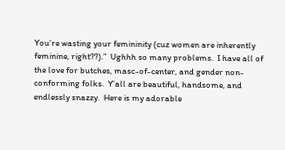You’re wasting your femininity (cuz women are inherently feminine, right??).”  Ughhh so many problems.  I have all of the love for butches, masc-of-center, and gender non-conforming folks.  Y’all are beautiful, handsome, and endlessly snazzy.  Here is my adorable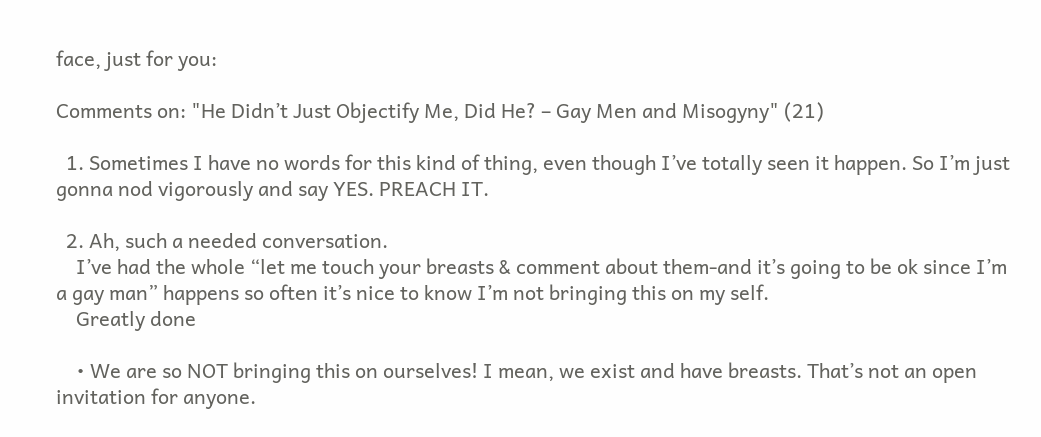face, just for you:

Comments on: "He Didn’t Just Objectify Me, Did He? – Gay Men and Misogyny" (21)

  1. Sometimes I have no words for this kind of thing, even though I’ve totally seen it happen. So I’m just gonna nod vigorously and say YES. PREACH IT.

  2. Ah, such a needed conversation.
    I’ve had the whole “let me touch your breasts & comment about them-and it’s going to be ok since I’m a gay man” happens so often it’s nice to know I’m not bringing this on my self.
    Greatly done

    • We are so NOT bringing this on ourselves! I mean, we exist and have breasts. That’s not an open invitation for anyone.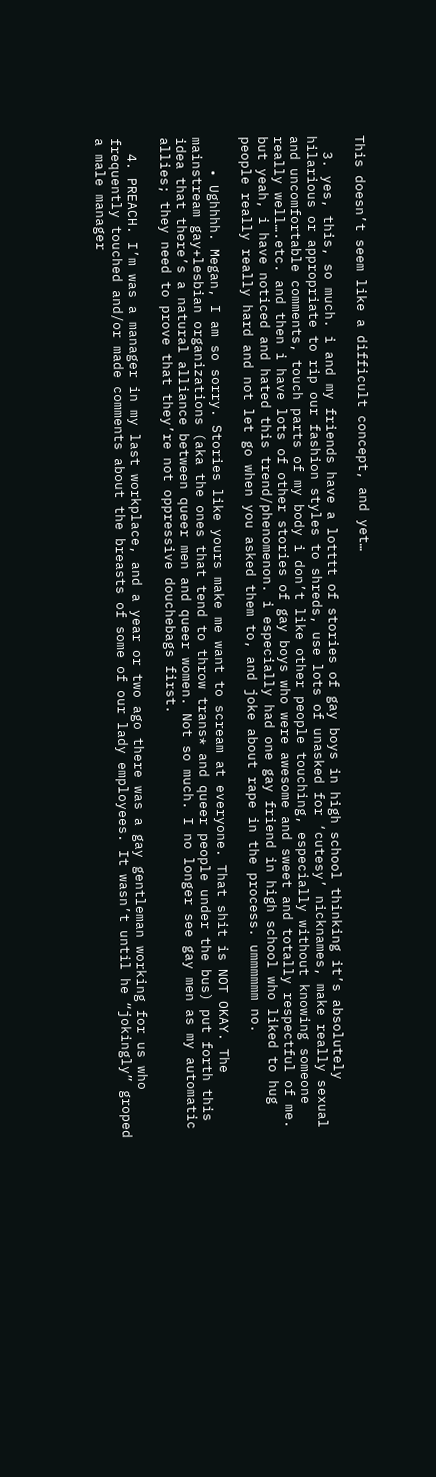This doesn’t seem like a difficult concept, and yet…

  3. yes, this, so much. i and my friends have a lotttt of stories of gay boys in high school thinking it’s absolutely hilarious or appropriate to rip our fashion styles to shreds, use lots of unasked for ‘cutesy’ nicknames, make really sexual and uncomfortable comments, touch parts of my body i don’t like other people touching, especially without knowing someone really well….etc. and then i have lots of other stories of gay boys who were awesome and sweet and totally respectful of me. but yeah, i have noticed and hated this trend/phenomenon. i especially had one gay friend in high school who liked to hug people really really hard and not let go when you asked them to, and joke about rape in the process. ummmmmm no.

    • Ughhhh. Megan, I am so sorry. Stories like yours make me want to scream at everyone. That shit is NOT OKAY. The mainstream gay+lesbian organizations (aka the ones that tend to throw trans* and queer people under the bus) put forth this idea that there’s a natural alliance between queer men and queer women. Not so much. I no longer see gay men as my automatic allies; they need to prove that they’re not oppressive douchebags first.

  4. PREACH. I’m was a manager in my last workplace, and a year or two ago there was a gay gentleman working for us who frequently touched and/or made comments about the breasts of some of our lady employees. It wasn’t until he “jokingly” groped a male manager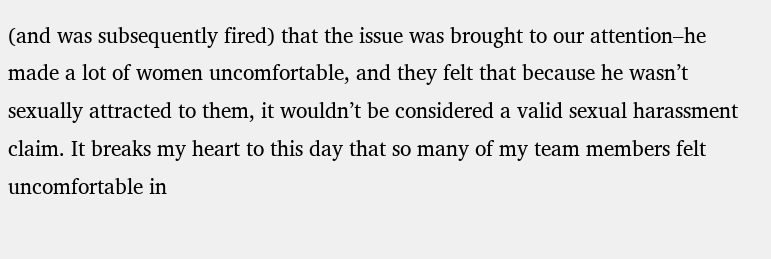(and was subsequently fired) that the issue was brought to our attention–he made a lot of women uncomfortable, and they felt that because he wasn’t sexually attracted to them, it wouldn’t be considered a valid sexual harassment claim. It breaks my heart to this day that so many of my team members felt uncomfortable in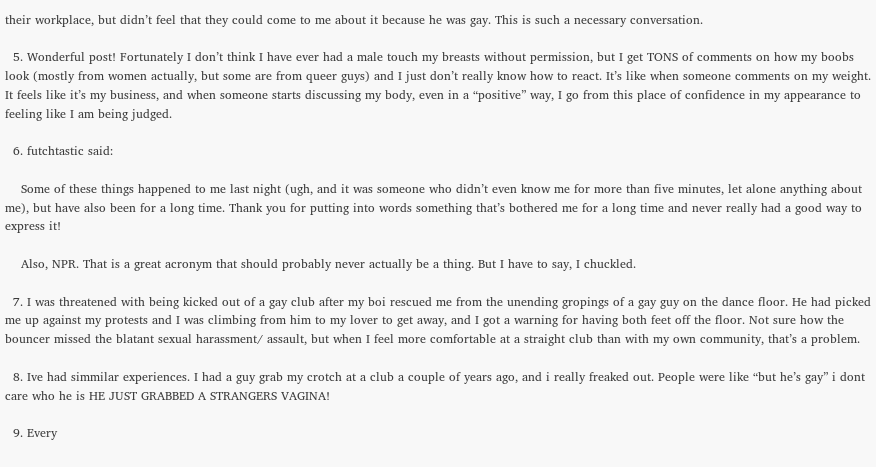their workplace, but didn’t feel that they could come to me about it because he was gay. This is such a necessary conversation.

  5. Wonderful post! Fortunately I don’t think I have ever had a male touch my breasts without permission, but I get TONS of comments on how my boobs look (mostly from women actually, but some are from queer guys) and I just don’t really know how to react. It’s like when someone comments on my weight. It feels like it’s my business, and when someone starts discussing my body, even in a “positive” way, I go from this place of confidence in my appearance to feeling like I am being judged.

  6. futchtastic said:

    Some of these things happened to me last night (ugh, and it was someone who didn’t even know me for more than five minutes, let alone anything about me), but have also been for a long time. Thank you for putting into words something that’s bothered me for a long time and never really had a good way to express it!

    Also, NPR. That is a great acronym that should probably never actually be a thing. But I have to say, I chuckled.

  7. I was threatened with being kicked out of a gay club after my boi rescued me from the unending gropings of a gay guy on the dance floor. He had picked me up against my protests and I was climbing from him to my lover to get away, and I got a warning for having both feet off the floor. Not sure how the bouncer missed the blatant sexual harassment/ assault, but when I feel more comfortable at a straight club than with my own community, that’s a problem.

  8. Ive had simmilar experiences. I had a guy grab my crotch at a club a couple of years ago, and i really freaked out. People were like “but he’s gay” i dont care who he is HE JUST GRABBED A STRANGERS VAGINA!

  9. Every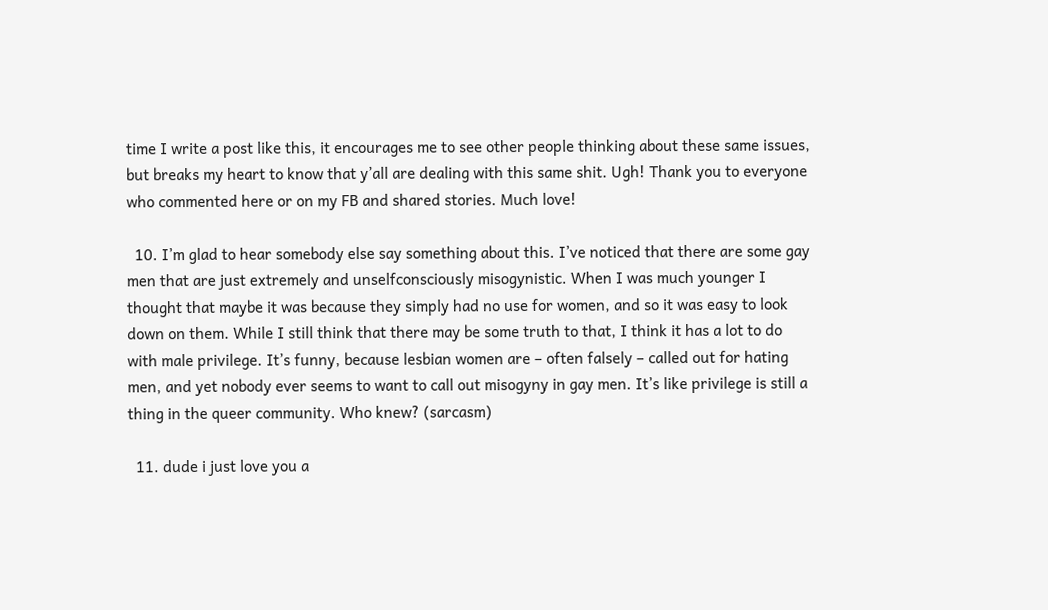time I write a post like this, it encourages me to see other people thinking about these same issues, but breaks my heart to know that y’all are dealing with this same shit. Ugh! Thank you to everyone who commented here or on my FB and shared stories. Much love!

  10. I’m glad to hear somebody else say something about this. I’ve noticed that there are some gay men that are just extremely and unselfconsciously misogynistic. When I was much younger I thought that maybe it was because they simply had no use for women, and so it was easy to look down on them. While I still think that there may be some truth to that, I think it has a lot to do with male privilege. It’s funny, because lesbian women are – often falsely – called out for hating men, and yet nobody ever seems to want to call out misogyny in gay men. It’s like privilege is still a thing in the queer community. Who knew? (sarcasm)

  11. dude i just love you a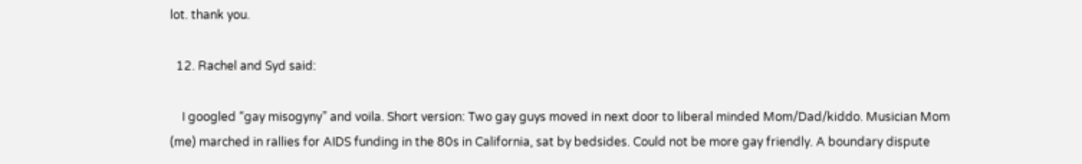lot. thank you.

  12. Rachel and Syd said:

    I googled “gay misogyny” and voila. Short version: Two gay guys moved in next door to liberal minded Mom/Dad/kiddo. Musician Mom (me) marched in rallies for AIDS funding in the 80s in California, sat by bedsides. Could not be more gay friendly. A boundary dispute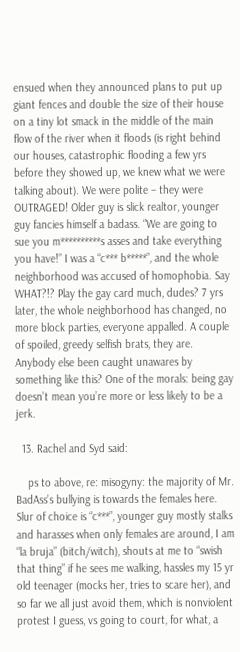ensued when they announced plans to put up giant fences and double the size of their house on a tiny lot smack in the middle of the main flow of the river when it floods (is right behind our houses, catastrophic flooding a few yrs before they showed up, we knew what we were talking about). We were polite – they were OUTRAGED! Older guy is slick realtor, younger guy fancies himself a badass. “We are going to sue you m**********s asses and take everything you have!” I was a “c*** b*****”, and the whole neighborhood was accused of homophobia. Say WHAT?!? Play the gay card much, dudes? 7 yrs later, the whole neighborhood has changed, no more block parties, everyone appalled. A couple of spoiled, greedy selfish brats, they are. Anybody else been caught unawares by something like this? One of the morals: being gay doesn’t mean you’re more or less likely to be a jerk.

  13. Rachel and Syd said:

    ps to above, re: misogyny: the majority of Mr. BadAss’s bullying is towards the females here. Slur of choice is “c***”, younger guy mostly stalks and harasses when only females are around, I am “la bruja” (bitch/witch), shouts at me to “swish that thing” if he sees me walking, hassles my 15 yr old teenager (mocks her, tries to scare her), and so far we all just avoid them, which is nonviolent protest I guess, vs going to court, for what, a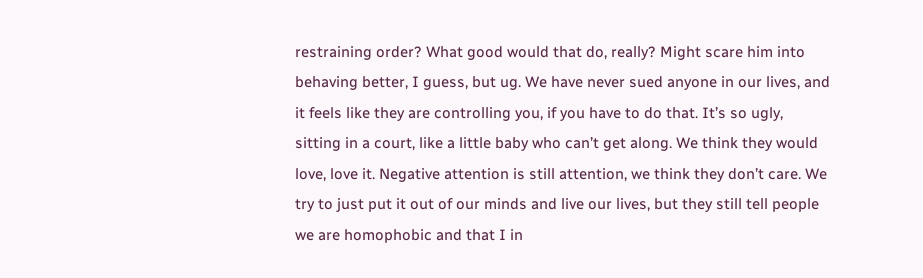restraining order? What good would that do, really? Might scare him into behaving better, I guess, but ug. We have never sued anyone in our lives, and it feels like they are controlling you, if you have to do that. It’s so ugly, sitting in a court, like a little baby who can’t get along. We think they would love, love it. Negative attention is still attention, we think they don’t care. We try to just put it out of our minds and live our lives, but they still tell people we are homophobic and that I in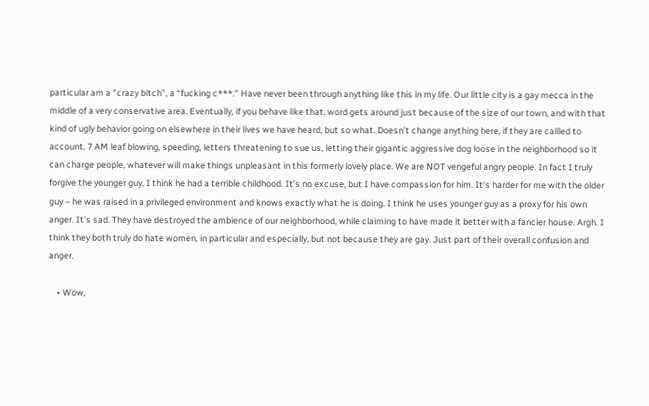particular am a “crazy bitch”, a “fucking c***.” Have never been through anything like this in my life. Our little city is a gay mecca in the middle of a very conservative area. Eventually, if you behave like that, word gets around just because of the size of our town, and with that kind of ugly behavior going on elsewhere in their lives we have heard, but so what. Doesn’t change anything here, if they are callled to account. 7 AM leaf blowing, speeding, letters threatening to sue us, letting their gigantic aggressive dog loose in the neighborhood so it can charge people, whatever will make things unpleasant in this formerly lovely place. We are NOT vengeful angry people. In fact I truly forgive the younger guy, I think he had a terrible childhood. It’s no excuse, but I have compassion for him. It’s harder for me with the older guy – he was raised in a privileged environment and knows exactly what he is doing. I think he uses younger guy as a proxy for his own anger. It’s sad. They have destroyed the ambience of our neighborhood, while claiming to have made it better with a fancier house. Argh. I think they both truly do hate women, in particular and especially, but not because they are gay. Just part of their overall confusion and anger.

    • Wow,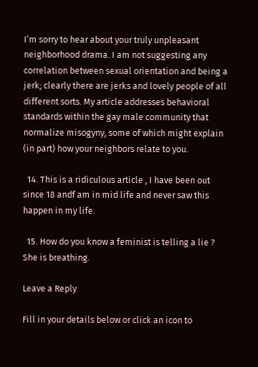I’m sorry to hear about your truly unpleasant neighborhood drama. I am not suggesting any correlation between sexual orientation and being a jerk; clearly there are jerks and lovely people of all different sorts. My article addresses behavioral standards within the gay male community that normalize misogyny, some of which might explain (in part) how your neighbors relate to you.

  14. This is a ridiculous article , I have been out since 18 andf am in mid life and never saw this happen in my life.

  15. How do you know a feminist is telling a lie ? She is breathing.

Leave a Reply

Fill in your details below or click an icon to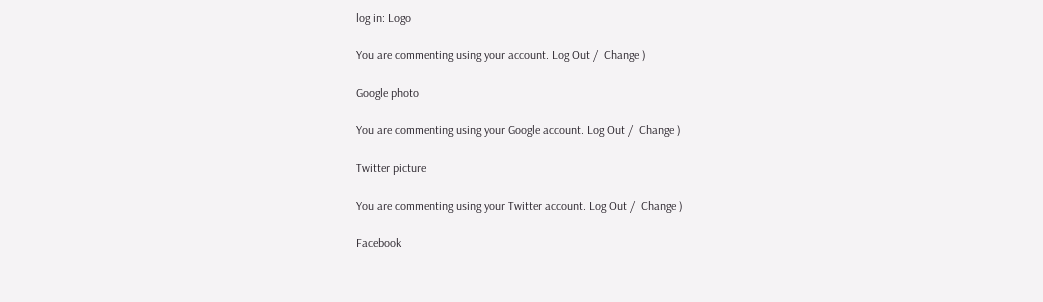log in: Logo

You are commenting using your account. Log Out /  Change )

Google photo

You are commenting using your Google account. Log Out /  Change )

Twitter picture

You are commenting using your Twitter account. Log Out /  Change )

Facebook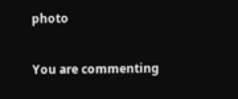photo

You are commenting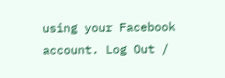using your Facebook account. Log Out /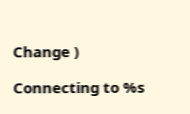Change )

Connecting to %s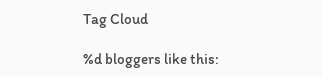Tag Cloud

%d bloggers like this: